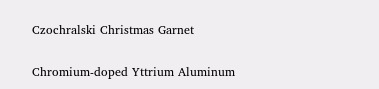Czochralski Christmas Garnet

Chromium-doped Yttrium Aluminum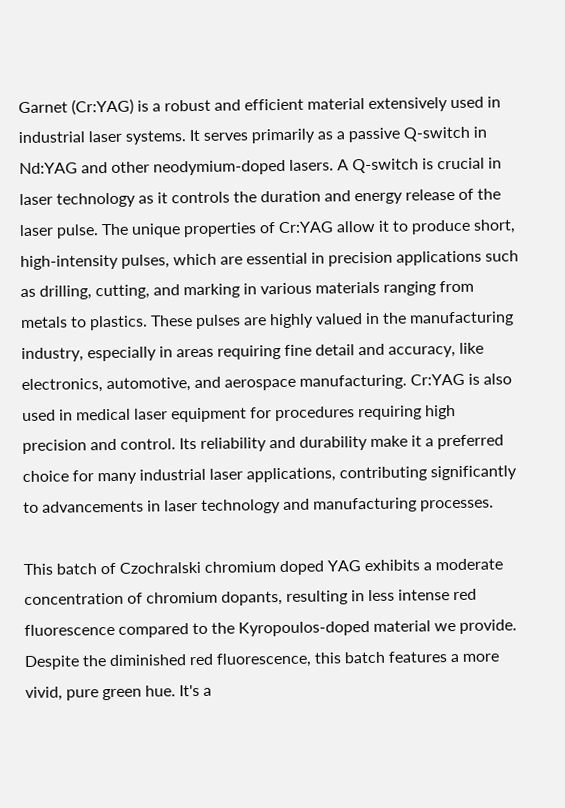Garnet (Cr:YAG) is a robust and efficient material extensively used in industrial laser systems. It serves primarily as a passive Q-switch in Nd:YAG and other neodymium-doped lasers. A Q-switch is crucial in laser technology as it controls the duration and energy release of the laser pulse. The unique properties of Cr:YAG allow it to produce short, high-intensity pulses, which are essential in precision applications such as drilling, cutting, and marking in various materials ranging from metals to plastics. These pulses are highly valued in the manufacturing industry, especially in areas requiring fine detail and accuracy, like electronics, automotive, and aerospace manufacturing. Cr:YAG is also used in medical laser equipment for procedures requiring high precision and control. Its reliability and durability make it a preferred choice for many industrial laser applications, contributing significantly to advancements in laser technology and manufacturing processes.

This batch of Czochralski chromium doped YAG exhibits a moderate concentration of chromium dopants, resulting in less intense red fluorescence compared to the Kyropoulos-doped material we provide. Despite the diminished red fluorescence, this batch features a more vivid, pure green hue. It's a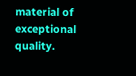material of exceptional quality.